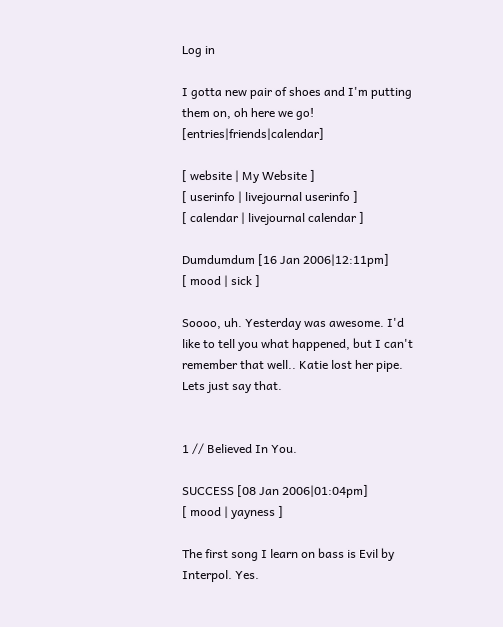Log in

I gotta new pair of shoes and I'm putting them on, oh here we go! [entries|friends|calendar]

[ website | My Website ]
[ userinfo | livejournal userinfo ]
[ calendar | livejournal calendar ]

Dumdumdum [16 Jan 2006|12:11pm]
[ mood | sick ]

Soooo, uh. Yesterday was awesome. I'd like to tell you what happened, but I can't remember that well.. Katie lost her pipe. Lets just say that.


1 // Believed In You.

SUCCESS [08 Jan 2006|01:04pm]
[ mood | yayness ]

The first song I learn on bass is Evil by Interpol. Yes.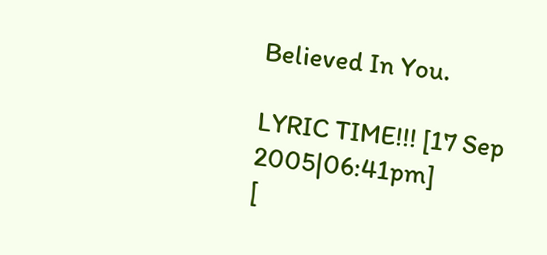Believed In You.

LYRIC TIME!!! [17 Sep 2005|06:41pm]
[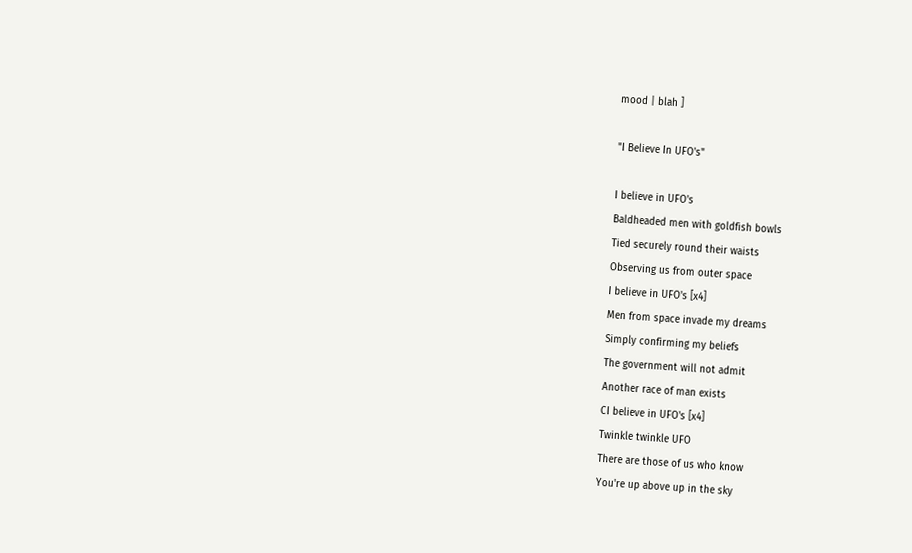mood | blah ]

"I Believe In UFO's"

I believe in UFO's
Baldheaded men with goldfish bowls
Tied securely round their waists
Observing us from outer space
I believe in UFO's [x4]
Men from space invade my dreams
Simply confirming my beliefs
The government will not admit
Another race of man exists
CI believe in UFO's [x4]
Twinkle twinkle UFO
There are those of us who know
You're up above up in the sky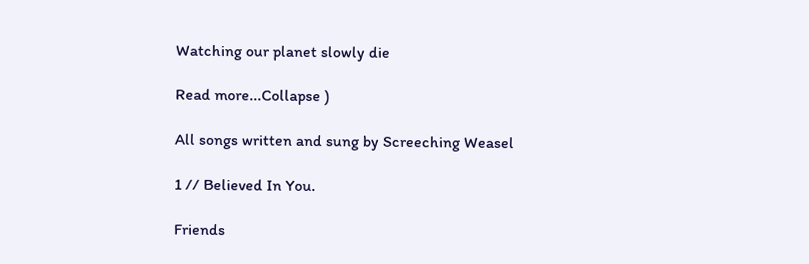Watching our planet slowly die

Read more...Collapse )

All songs written and sung by Screeching Weasel

1 // Believed In You.

Friends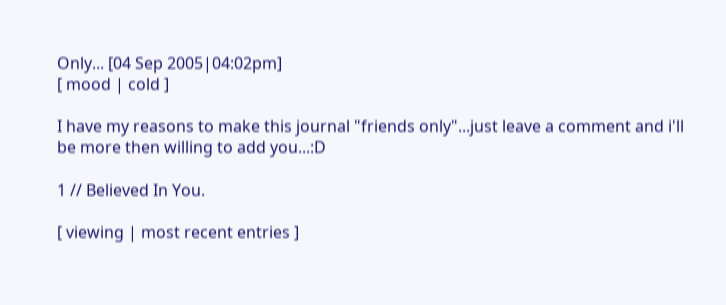Only... [04 Sep 2005|04:02pm]
[ mood | cold ]

I have my reasons to make this journal "friends only"...just leave a comment and i'll be more then willing to add you...:D

1 // Believed In You.

[ viewing | most recent entries ]